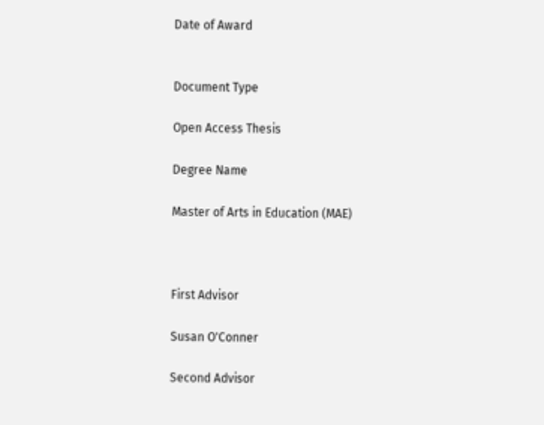Date of Award


Document Type

Open Access Thesis

Degree Name

Master of Arts in Education (MAE)



First Advisor

Susan O'Conner

Second Advisor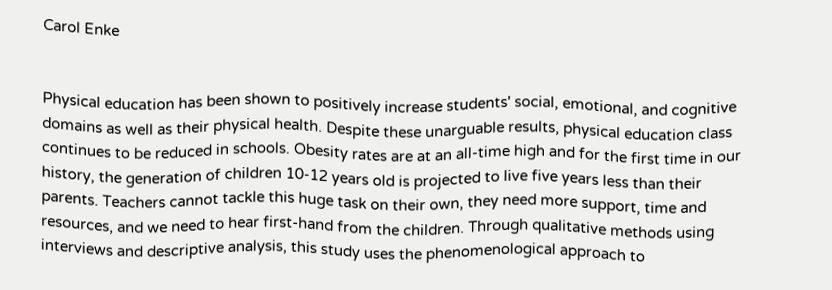Carol Enke


Physical education has been shown to positively increase students' social, emotional, and cognitive domains as well as their physical health. Despite these unarguable results, physical education class continues to be reduced in schools. Obesity rates are at an all-time high and for the first time in our history, the generation of children 10-12 years old is projected to live five years less than their parents. Teachers cannot tackle this huge task on their own, they need more support, time and resources, and we need to hear first-hand from the children. Through qualitative methods using interviews and descriptive analysis, this study uses the phenomenological approach to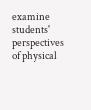examine students' perspectives of physical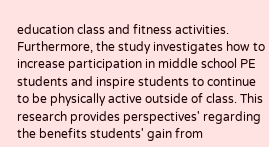education class and fitness activities. Furthermore, the study investigates how to increase participation in middle school PE students and inspire students to continue to be physically active outside of class. This research provides perspectives' regarding the benefits students' gain from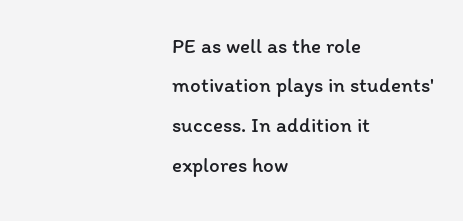PE as well as the role motivation plays in students' success. In addition it explores how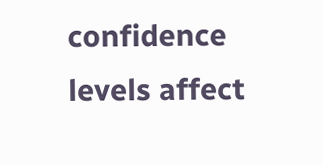confidence levels affect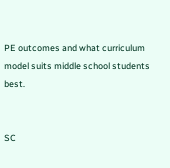PE outcomes and what curriculum model suits middle school students best.


SC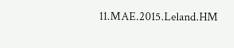11.MAE.2015.Leland.HM